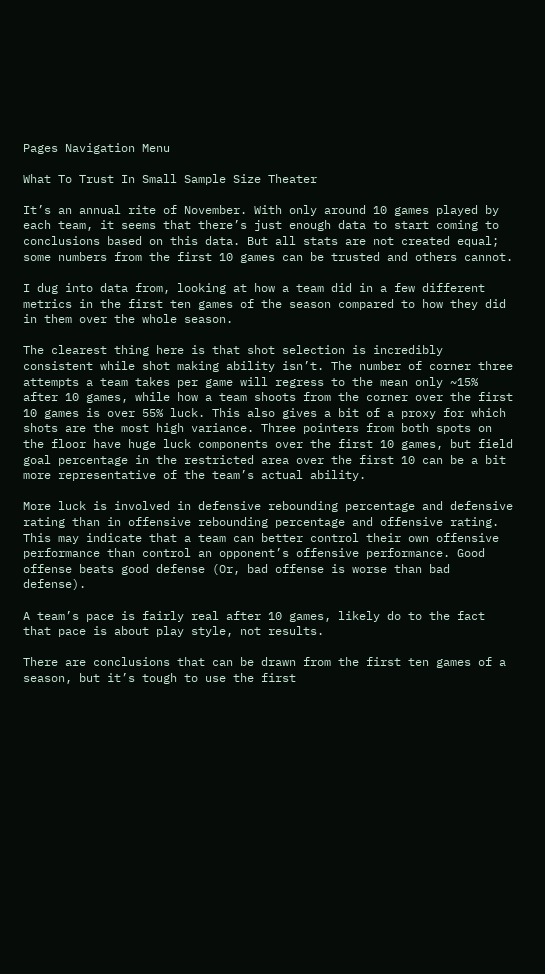Pages Navigation Menu

What To Trust In Small Sample Size Theater

It’s an annual rite of November. With only around 10 games played by each team, it seems that there’s just enough data to start coming to conclusions based on this data. But all stats are not created equal; some numbers from the first 10 games can be trusted and others cannot.

I dug into data from, looking at how a team did in a few different metrics in the first ten games of the season compared to how they did in them over the whole season.

The clearest thing here is that shot selection is incredibly consistent while shot making ability isn’t. The number of corner three attempts a team takes per game will regress to the mean only ~15% after 10 games, while how a team shoots from the corner over the first 10 games is over 55% luck. This also gives a bit of a proxy for which shots are the most high variance. Three pointers from both spots on the floor have huge luck components over the first 10 games, but field goal percentage in the restricted area over the first 10 can be a bit more representative of the team’s actual ability.

More luck is involved in defensive rebounding percentage and defensive rating than in offensive rebounding percentage and offensive rating. This may indicate that a team can better control their own offensive performance than control an opponent’s offensive performance. Good offense beats good defense (Or, bad offense is worse than bad defense).

A team’s pace is fairly real after 10 games, likely do to the fact that pace is about play style, not results.

There are conclusions that can be drawn from the first ten games of a season, but it’s tough to use the first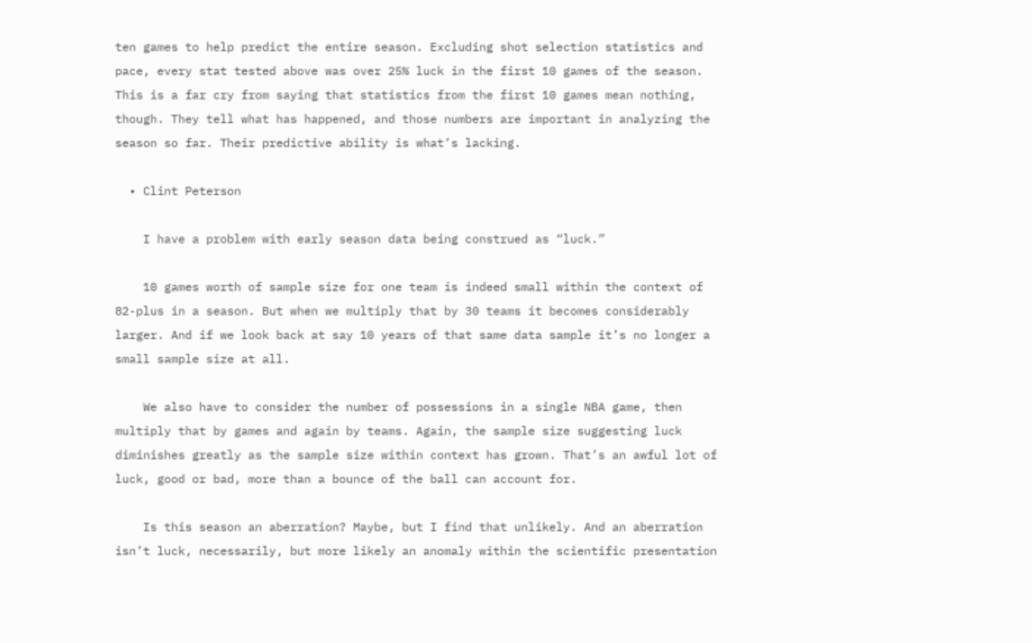ten games to help predict the entire season. Excluding shot selection statistics and pace, every stat tested above was over 25% luck in the first 10 games of the season. This is a far cry from saying that statistics from the first 10 games mean nothing, though. They tell what has happened, and those numbers are important in analyzing the season so far. Their predictive ability is what’s lacking.

  • Clint Peterson

    I have a problem with early season data being construed as “luck.”

    10 games worth of sample size for one team is indeed small within the context of 82-plus in a season. But when we multiply that by 30 teams it becomes considerably larger. And if we look back at say 10 years of that same data sample it’s no longer a small sample size at all.

    We also have to consider the number of possessions in a single NBA game, then multiply that by games and again by teams. Again, the sample size suggesting luck diminishes greatly as the sample size within context has grown. That’s an awful lot of luck, good or bad, more than a bounce of the ball can account for.

    Is this season an aberration? Maybe, but I find that unlikely. And an aberration isn’t luck, necessarily, but more likely an anomaly within the scientific presentation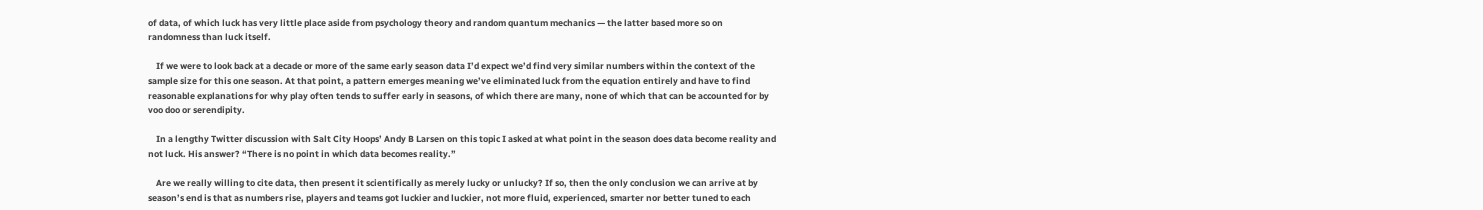of data, of which luck has very little place aside from psychology theory and random quantum mechanics — the latter based more so on randomness than luck itself.

    If we were to look back at a decade or more of the same early season data I’d expect we’d find very similar numbers within the context of the sample size for this one season. At that point, a pattern emerges meaning we’ve eliminated luck from the equation entirely and have to find reasonable explanations for why play often tends to suffer early in seasons, of which there are many, none of which that can be accounted for by voo doo or serendipity.

    In a lengthy Twitter discussion with Salt City Hoops’ Andy B Larsen on this topic I asked at what point in the season does data become reality and not luck. His answer? “There is no point in which data becomes reality.”

    Are we really willing to cite data, then present it scientifically as merely lucky or unlucky? If so, then the only conclusion we can arrive at by season’s end is that as numbers rise, players and teams got luckier and luckier, not more fluid, experienced, smarter nor better tuned to each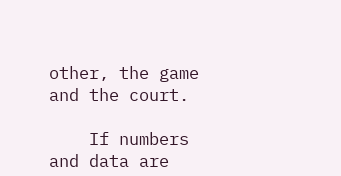other, the game and the court.

    If numbers and data are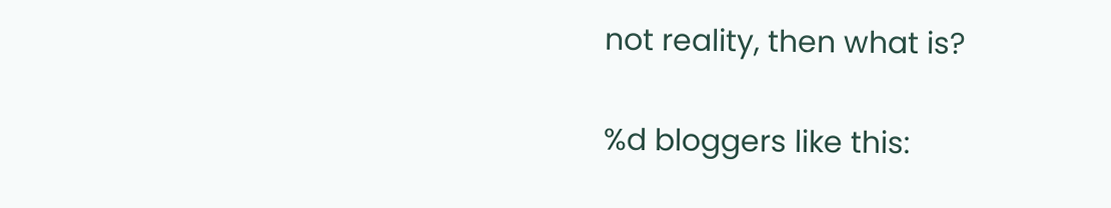not reality, then what is?

%d bloggers like this: